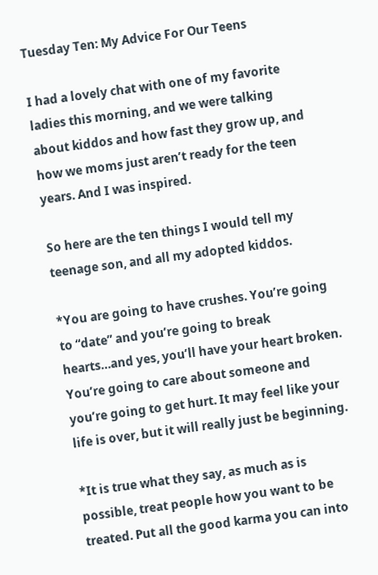Tuesday Ten: My Advice For Our Teens

I had a lovely chat with one of my favorite ladies this morning, and we were talking about kiddos and how fast they grow up, and how we moms just aren’t ready for the teen years. And I was inspired.

So here are the ten things I would tell my teenage son, and all my adopted kiddos.

*You are going to have crushes. You’re going to “date” and you’re going to break hearts…and yes, you’ll have your heart broken. You’re going to care about someone and you’re going to get hurt. It may feel like your life is over, but it will really just be beginning.

*It is true what they say, as much as is possible, treat people how you want to be treated. Put all the good karma you can into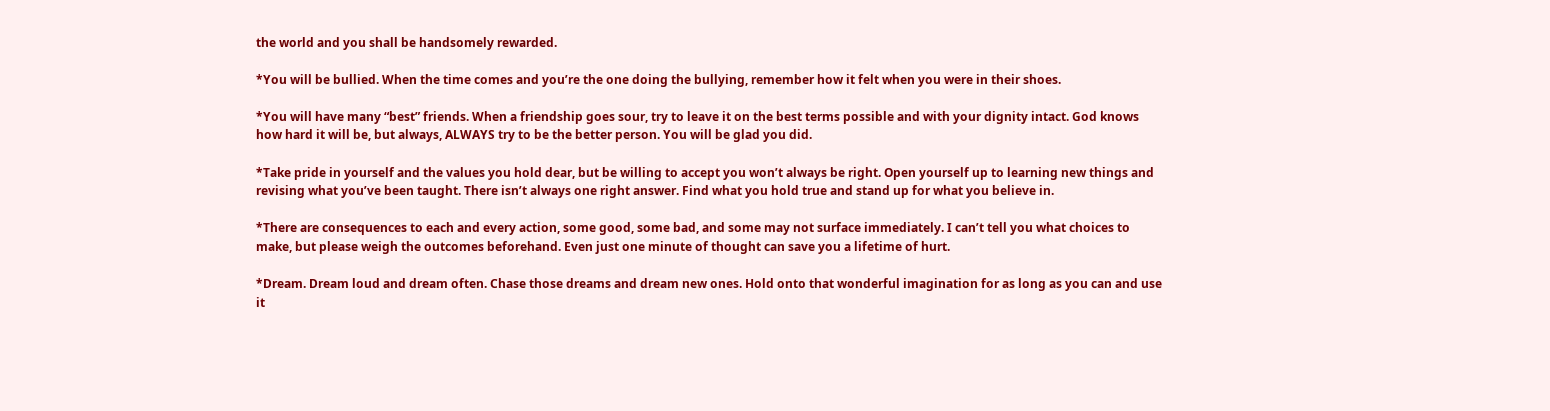the world and you shall be handsomely rewarded.

*You will be bullied. When the time comes and you’re the one doing the bullying, remember how it felt when you were in their shoes.

*You will have many “best” friends. When a friendship goes sour, try to leave it on the best terms possible and with your dignity intact. God knows how hard it will be, but always, ALWAYS try to be the better person. You will be glad you did.

*Take pride in yourself and the values you hold dear, but be willing to accept you won’t always be right. Open yourself up to learning new things and revising what you’ve been taught. There isn’t always one right answer. Find what you hold true and stand up for what you believe in.

*There are consequences to each and every action, some good, some bad, and some may not surface immediately. I can’t tell you what choices to make, but please weigh the outcomes beforehand. Even just one minute of thought can save you a lifetime of hurt.

*Dream. Dream loud and dream often. Chase those dreams and dream new ones. Hold onto that wonderful imagination for as long as you can and use it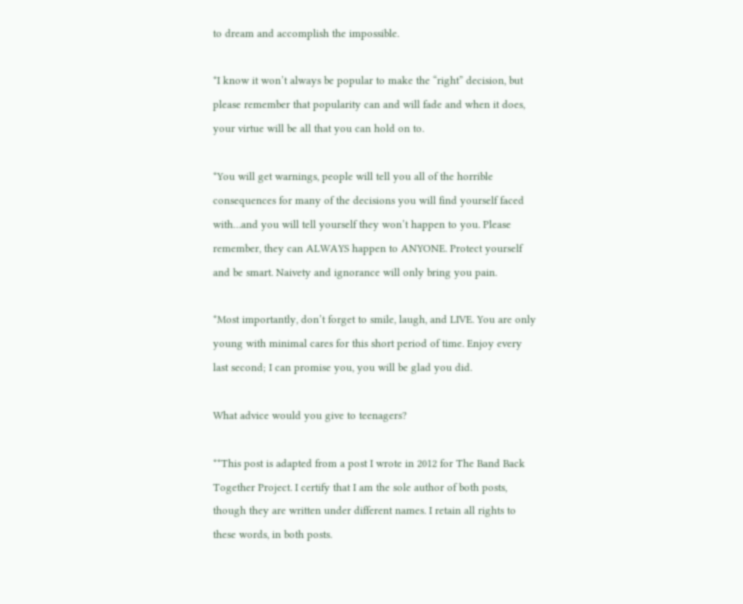to dream and accomplish the impossible.

*I know it won’t always be popular to make the “right” decision, but please remember that popularity can and will fade and when it does, your virtue will be all that you can hold on to.

*You will get warnings, people will tell you all of the horrible consequences for many of the decisions you will find yourself faced with…and you will tell yourself they won’t happen to you. Please remember, they can ALWAYS happen to ANYONE. Protect yourself and be smart. Naivety and ignorance will only bring you pain.

*Most importantly, don’t forget to smile, laugh, and LIVE. You are only young with minimal cares for this short period of time. Enjoy every last second; I can promise you, you will be glad you did.

What advice would you give to teenagers?

**This post is adapted from a post I wrote in 2012 for The Band Back Together Project. I certify that I am the sole author of both posts, though they are written under different names. I retain all rights to these words, in both posts.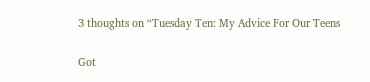3 thoughts on “Tuesday Ten: My Advice For Our Teens

Got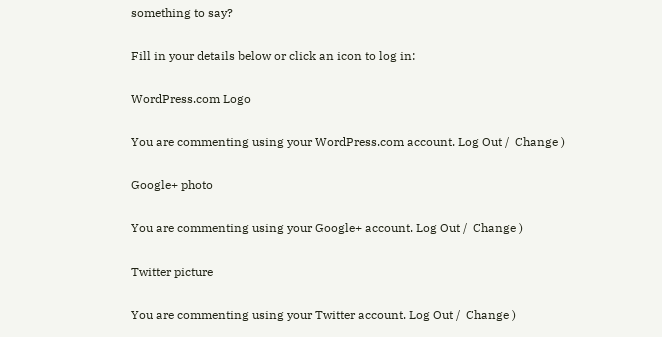something to say?

Fill in your details below or click an icon to log in:

WordPress.com Logo

You are commenting using your WordPress.com account. Log Out /  Change )

Google+ photo

You are commenting using your Google+ account. Log Out /  Change )

Twitter picture

You are commenting using your Twitter account. Log Out /  Change )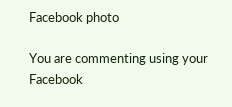Facebook photo

You are commenting using your Facebook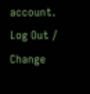account. Log Out /  Change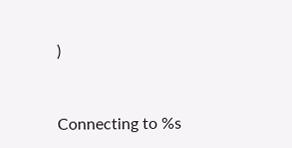)


Connecting to %s